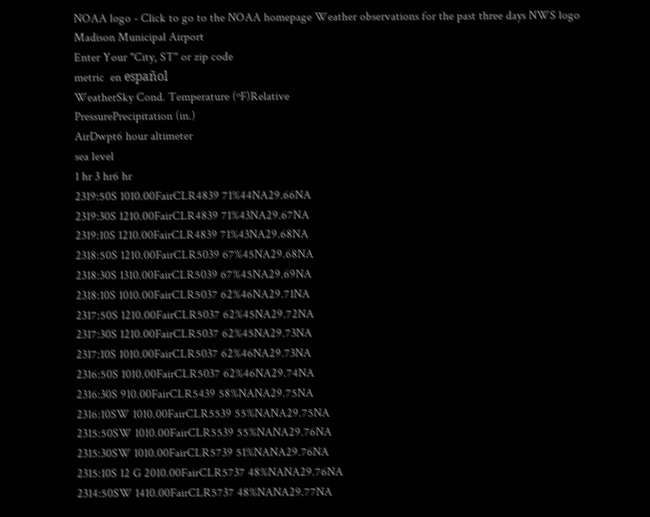NOAA logo - Click to go to the NOAA homepage Weather observations for the past three days NWS logo
Madison Municipal Airport
Enter Your "City, ST" or zip code
metric  en español
WeatherSky Cond. Temperature (ºF)Relative
PressurePrecipitation (in.)
AirDwpt6 hour altimeter
sea level
1 hr 3 hr6 hr
2319:50S 1010.00FairCLR4839 71%44NA29.66NA
2319:30S 1210.00FairCLR4839 71%43NA29.67NA
2319:10S 1210.00FairCLR4839 71%43NA29.68NA
2318:50S 1210.00FairCLR5039 67%45NA29.68NA
2318:30S 1310.00FairCLR5039 67%45NA29.69NA
2318:10S 1010.00FairCLR5037 62%46NA29.71NA
2317:50S 1210.00FairCLR5037 62%45NA29.72NA
2317:30S 1210.00FairCLR5037 62%45NA29.73NA
2317:10S 1010.00FairCLR5037 62%46NA29.73NA
2316:50S 1010.00FairCLR5037 62%46NA29.74NA
2316:30S 910.00FairCLR5439 58%NANA29.75NA
2316:10SW 1010.00FairCLR5539 55%NANA29.75NA
2315:50SW 1010.00FairCLR5539 55%NANA29.76NA
2315:30SW 1010.00FairCLR5739 51%NANA29.76NA
2315:10S 12 G 2010.00FairCLR5737 48%NANA29.76NA
2314:50SW 1410.00FairCLR5737 48%NANA29.77NA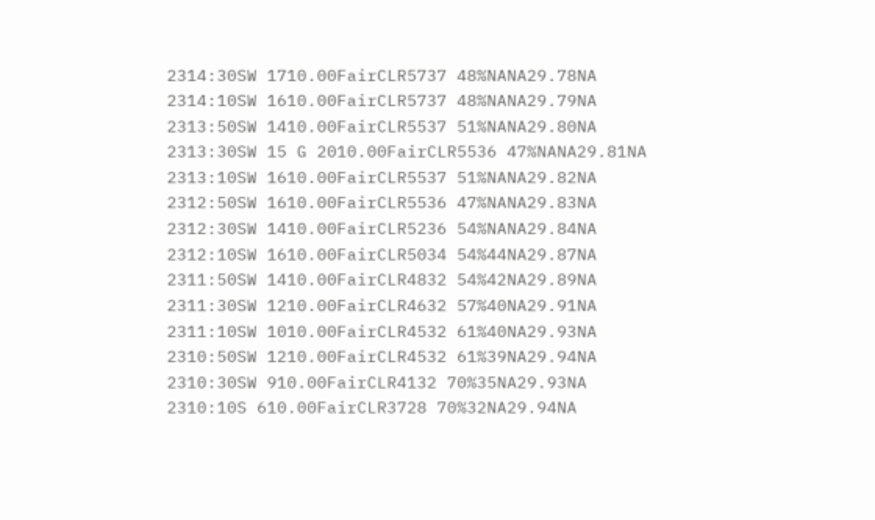2314:30SW 1710.00FairCLR5737 48%NANA29.78NA
2314:10SW 1610.00FairCLR5737 48%NANA29.79NA
2313:50SW 1410.00FairCLR5537 51%NANA29.80NA
2313:30SW 15 G 2010.00FairCLR5536 47%NANA29.81NA
2313:10SW 1610.00FairCLR5537 51%NANA29.82NA
2312:50SW 1610.00FairCLR5536 47%NANA29.83NA
2312:30SW 1410.00FairCLR5236 54%NANA29.84NA
2312:10SW 1610.00FairCLR5034 54%44NA29.87NA
2311:50SW 1410.00FairCLR4832 54%42NA29.89NA
2311:30SW 1210.00FairCLR4632 57%40NA29.91NA
2311:10SW 1010.00FairCLR4532 61%40NA29.93NA
2310:50SW 1210.00FairCLR4532 61%39NA29.94NA
2310:30SW 910.00FairCLR4132 70%35NA29.93NA
2310:10S 610.00FairCLR3728 70%32NA29.94NA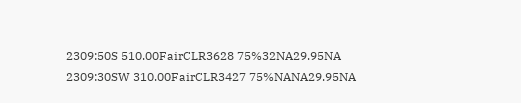2309:50S 510.00FairCLR3628 75%32NA29.95NA
2309:30SW 310.00FairCLR3427 75%NANA29.95NA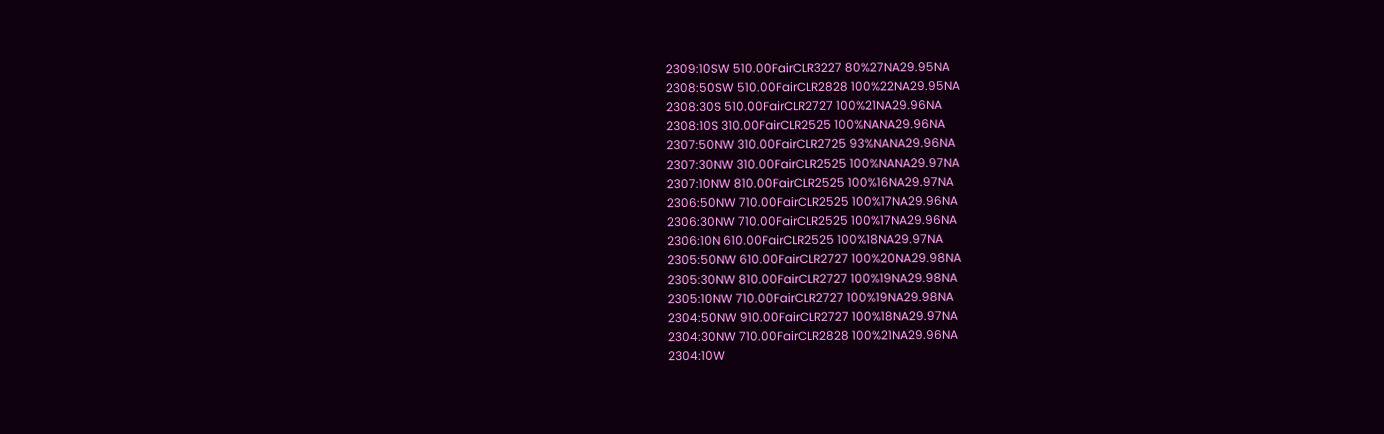2309:10SW 510.00FairCLR3227 80%27NA29.95NA
2308:50SW 510.00FairCLR2828 100%22NA29.95NA
2308:30S 510.00FairCLR2727 100%21NA29.96NA
2308:10S 310.00FairCLR2525 100%NANA29.96NA
2307:50NW 310.00FairCLR2725 93%NANA29.96NA
2307:30NW 310.00FairCLR2525 100%NANA29.97NA
2307:10NW 810.00FairCLR2525 100%16NA29.97NA
2306:50NW 710.00FairCLR2525 100%17NA29.96NA
2306:30NW 710.00FairCLR2525 100%17NA29.96NA
2306:10N 610.00FairCLR2525 100%18NA29.97NA
2305:50NW 610.00FairCLR2727 100%20NA29.98NA
2305:30NW 810.00FairCLR2727 100%19NA29.98NA
2305:10NW 710.00FairCLR2727 100%19NA29.98NA
2304:50NW 910.00FairCLR2727 100%18NA29.97NA
2304:30NW 710.00FairCLR2828 100%21NA29.96NA
2304:10W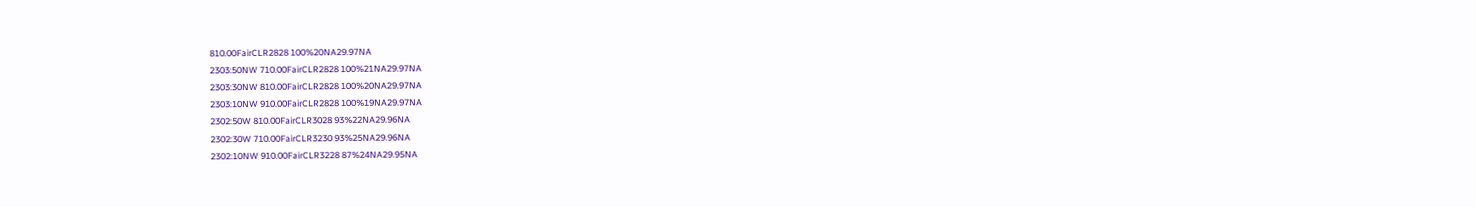810.00FairCLR2828 100%20NA29.97NA
2303:50NW 710.00FairCLR2828 100%21NA29.97NA
2303:30NW 810.00FairCLR2828 100%20NA29.97NA
2303:10NW 910.00FairCLR2828 100%19NA29.97NA
2302:50W 810.00FairCLR3028 93%22NA29.96NA
2302:30W 710.00FairCLR3230 93%25NA29.96NA
2302:10NW 910.00FairCLR3228 87%24NA29.95NA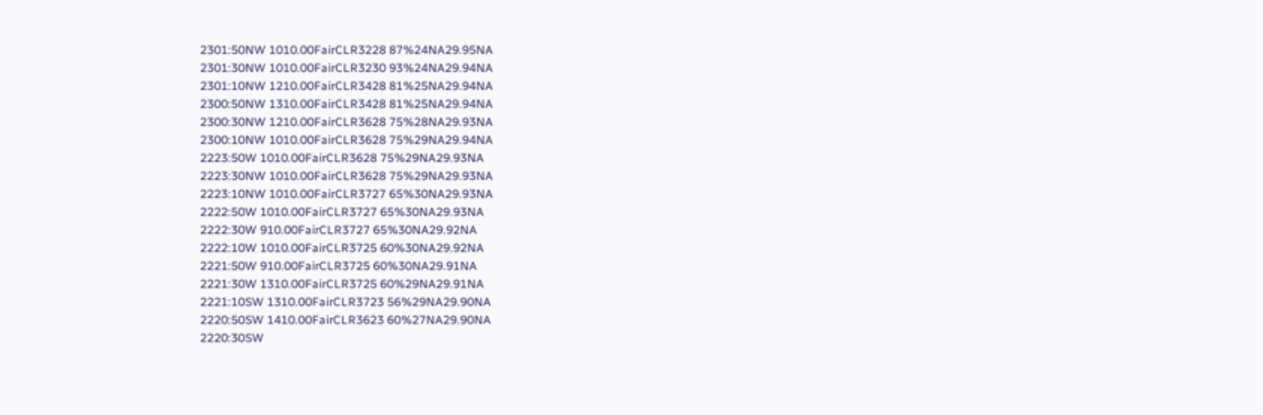2301:50NW 1010.00FairCLR3228 87%24NA29.95NA
2301:30NW 1010.00FairCLR3230 93%24NA29.94NA
2301:10NW 1210.00FairCLR3428 81%25NA29.94NA
2300:50NW 1310.00FairCLR3428 81%25NA29.94NA
2300:30NW 1210.00FairCLR3628 75%28NA29.93NA
2300:10NW 1010.00FairCLR3628 75%29NA29.94NA
2223:50W 1010.00FairCLR3628 75%29NA29.93NA
2223:30NW 1010.00FairCLR3628 75%29NA29.93NA
2223:10NW 1010.00FairCLR3727 65%30NA29.93NA
2222:50W 1010.00FairCLR3727 65%30NA29.93NA
2222:30W 910.00FairCLR3727 65%30NA29.92NA
2222:10W 1010.00FairCLR3725 60%30NA29.92NA
2221:50W 910.00FairCLR3725 60%30NA29.91NA
2221:30W 1310.00FairCLR3725 60%29NA29.91NA
2221:10SW 1310.00FairCLR3723 56%29NA29.90NA
2220:50SW 1410.00FairCLR3623 60%27NA29.90NA
2220:30SW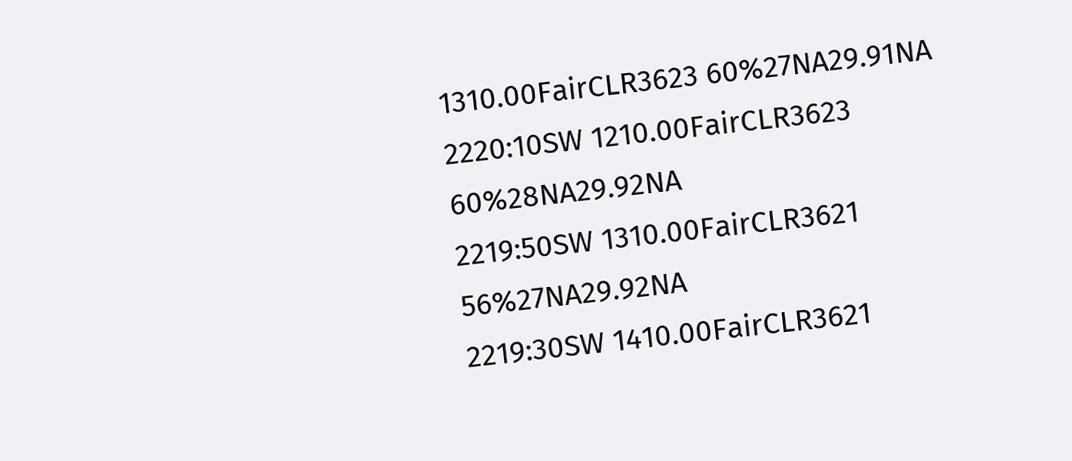1310.00FairCLR3623 60%27NA29.91NA
2220:10SW 1210.00FairCLR3623 60%28NA29.92NA
2219:50SW 1310.00FairCLR3621 56%27NA29.92NA
2219:30SW 1410.00FairCLR3621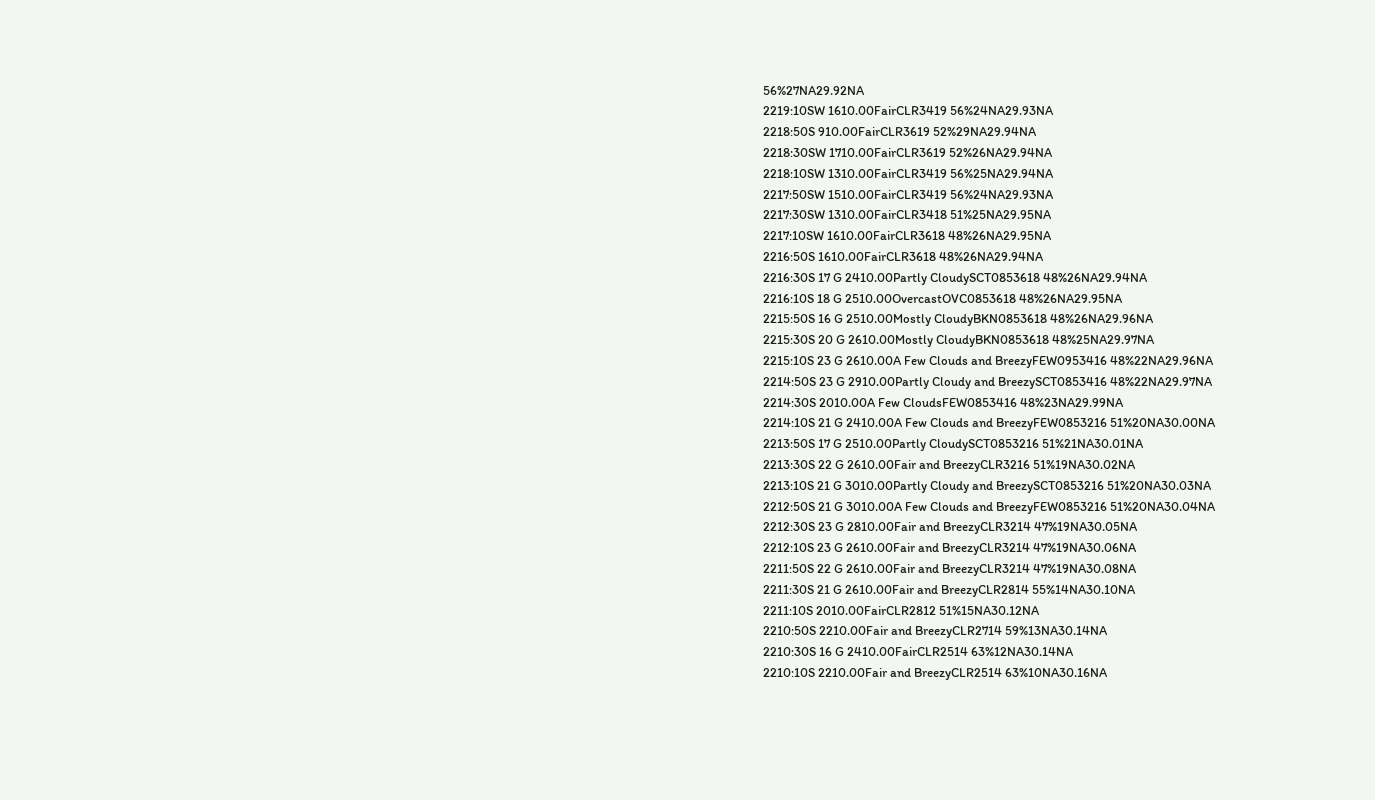56%27NA29.92NA
2219:10SW 1610.00FairCLR3419 56%24NA29.93NA
2218:50S 910.00FairCLR3619 52%29NA29.94NA
2218:30SW 1710.00FairCLR3619 52%26NA29.94NA
2218:10SW 1310.00FairCLR3419 56%25NA29.94NA
2217:50SW 1510.00FairCLR3419 56%24NA29.93NA
2217:30SW 1310.00FairCLR3418 51%25NA29.95NA
2217:10SW 1610.00FairCLR3618 48%26NA29.95NA
2216:50S 1610.00FairCLR3618 48%26NA29.94NA
2216:30S 17 G 2410.00Partly CloudySCT0853618 48%26NA29.94NA
2216:10S 18 G 2510.00OvercastOVC0853618 48%26NA29.95NA
2215:50S 16 G 2510.00Mostly CloudyBKN0853618 48%26NA29.96NA
2215:30S 20 G 2610.00Mostly CloudyBKN0853618 48%25NA29.97NA
2215:10S 23 G 2610.00A Few Clouds and BreezyFEW0953416 48%22NA29.96NA
2214:50S 23 G 2910.00Partly Cloudy and BreezySCT0853416 48%22NA29.97NA
2214:30S 2010.00A Few CloudsFEW0853416 48%23NA29.99NA
2214:10S 21 G 2410.00A Few Clouds and BreezyFEW0853216 51%20NA30.00NA
2213:50S 17 G 2510.00Partly CloudySCT0853216 51%21NA30.01NA
2213:30S 22 G 2610.00Fair and BreezyCLR3216 51%19NA30.02NA
2213:10S 21 G 3010.00Partly Cloudy and BreezySCT0853216 51%20NA30.03NA
2212:50S 21 G 3010.00A Few Clouds and BreezyFEW0853216 51%20NA30.04NA
2212:30S 23 G 2810.00Fair and BreezyCLR3214 47%19NA30.05NA
2212:10S 23 G 2610.00Fair and BreezyCLR3214 47%19NA30.06NA
2211:50S 22 G 2610.00Fair and BreezyCLR3214 47%19NA30.08NA
2211:30S 21 G 2610.00Fair and BreezyCLR2814 55%14NA30.10NA
2211:10S 2010.00FairCLR2812 51%15NA30.12NA
2210:50S 2210.00Fair and BreezyCLR2714 59%13NA30.14NA
2210:30S 16 G 2410.00FairCLR2514 63%12NA30.14NA
2210:10S 2210.00Fair and BreezyCLR2514 63%10NA30.16NA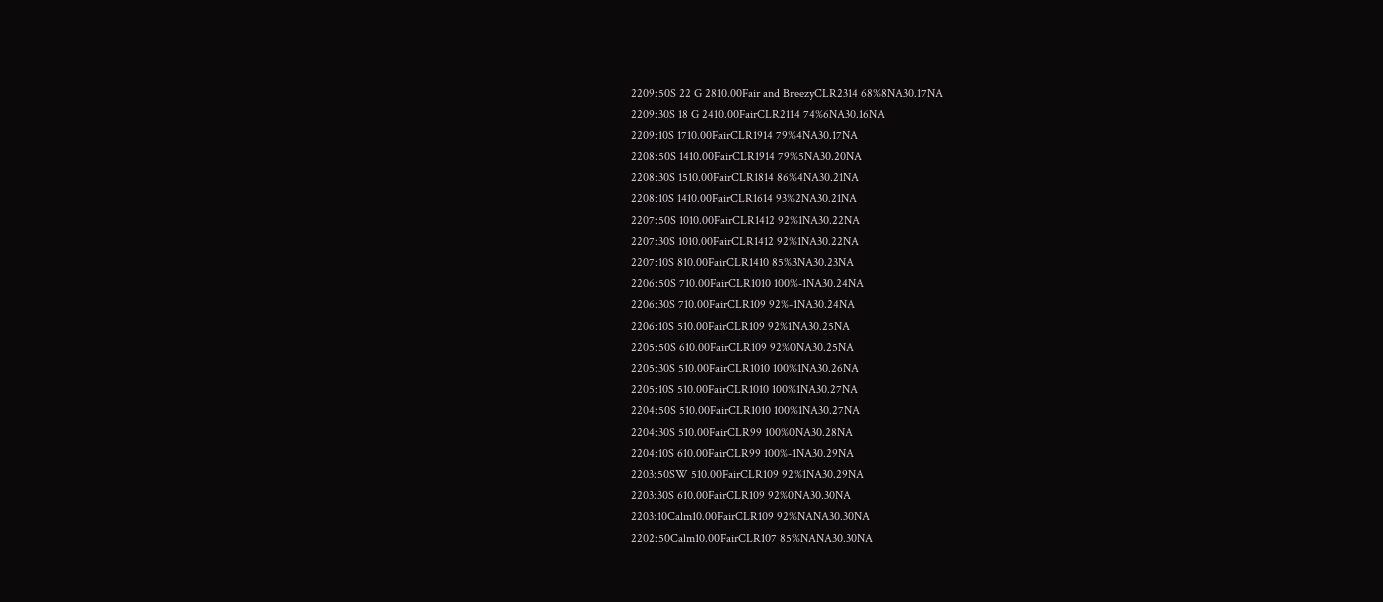2209:50S 22 G 2810.00Fair and BreezyCLR2314 68%8NA30.17NA
2209:30S 18 G 2410.00FairCLR2114 74%6NA30.16NA
2209:10S 1710.00FairCLR1914 79%4NA30.17NA
2208:50S 1410.00FairCLR1914 79%5NA30.20NA
2208:30S 1510.00FairCLR1814 86%4NA30.21NA
2208:10S 1410.00FairCLR1614 93%2NA30.21NA
2207:50S 1010.00FairCLR1412 92%1NA30.22NA
2207:30S 1010.00FairCLR1412 92%1NA30.22NA
2207:10S 810.00FairCLR1410 85%3NA30.23NA
2206:50S 710.00FairCLR1010 100%-1NA30.24NA
2206:30S 710.00FairCLR109 92%-1NA30.24NA
2206:10S 510.00FairCLR109 92%1NA30.25NA
2205:50S 610.00FairCLR109 92%0NA30.25NA
2205:30S 510.00FairCLR1010 100%1NA30.26NA
2205:10S 510.00FairCLR1010 100%1NA30.27NA
2204:50S 510.00FairCLR1010 100%1NA30.27NA
2204:30S 510.00FairCLR99 100%0NA30.28NA
2204:10S 610.00FairCLR99 100%-1NA30.29NA
2203:50SW 510.00FairCLR109 92%1NA30.29NA
2203:30S 610.00FairCLR109 92%0NA30.30NA
2203:10Calm10.00FairCLR109 92%NANA30.30NA
2202:50Calm10.00FairCLR107 85%NANA30.30NA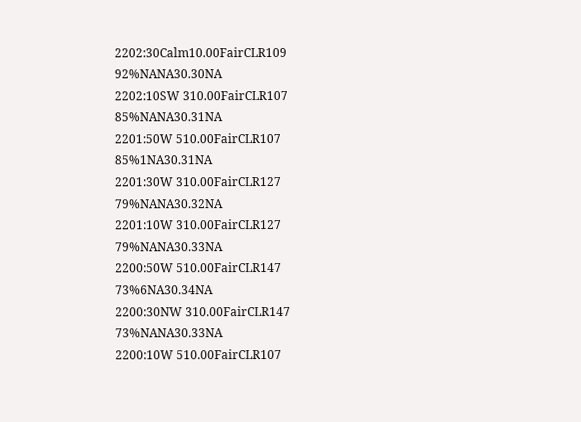2202:30Calm10.00FairCLR109 92%NANA30.30NA
2202:10SW 310.00FairCLR107 85%NANA30.31NA
2201:50W 510.00FairCLR107 85%1NA30.31NA
2201:30W 310.00FairCLR127 79%NANA30.32NA
2201:10W 310.00FairCLR127 79%NANA30.33NA
2200:50W 510.00FairCLR147 73%6NA30.34NA
2200:30NW 310.00FairCLR147 73%NANA30.33NA
2200:10W 510.00FairCLR107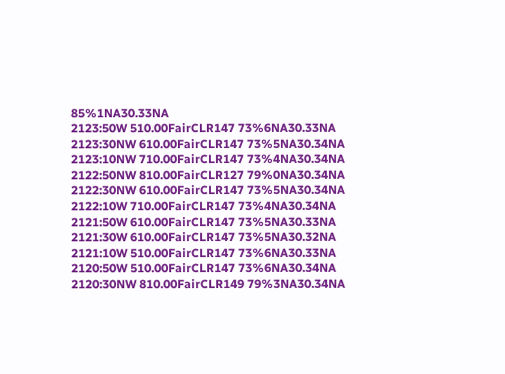85%1NA30.33NA
2123:50W 510.00FairCLR147 73%6NA30.33NA
2123:30NW 610.00FairCLR147 73%5NA30.34NA
2123:10NW 710.00FairCLR147 73%4NA30.34NA
2122:50NW 810.00FairCLR127 79%0NA30.34NA
2122:30NW 610.00FairCLR147 73%5NA30.34NA
2122:10W 710.00FairCLR147 73%4NA30.34NA
2121:50W 610.00FairCLR147 73%5NA30.33NA
2121:30W 610.00FairCLR147 73%5NA30.32NA
2121:10W 510.00FairCLR147 73%6NA30.33NA
2120:50W 510.00FairCLR147 73%6NA30.34NA
2120:30NW 810.00FairCLR149 79%3NA30.34NA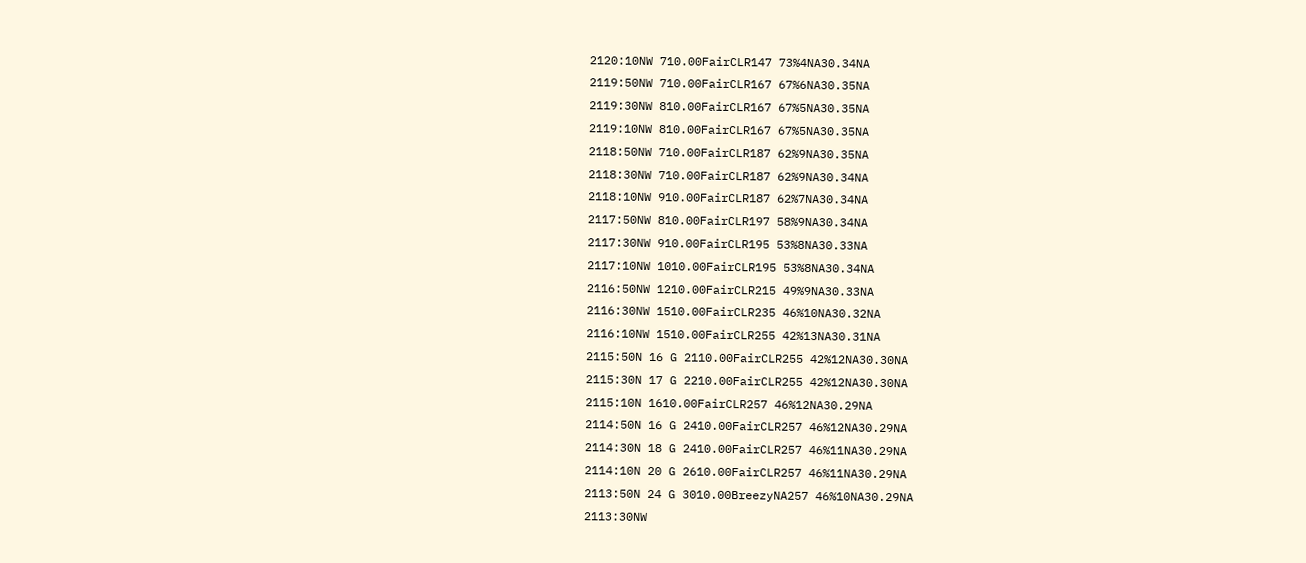2120:10NW 710.00FairCLR147 73%4NA30.34NA
2119:50NW 710.00FairCLR167 67%6NA30.35NA
2119:30NW 810.00FairCLR167 67%5NA30.35NA
2119:10NW 810.00FairCLR167 67%5NA30.35NA
2118:50NW 710.00FairCLR187 62%9NA30.35NA
2118:30NW 710.00FairCLR187 62%9NA30.34NA
2118:10NW 910.00FairCLR187 62%7NA30.34NA
2117:50NW 810.00FairCLR197 58%9NA30.34NA
2117:30NW 910.00FairCLR195 53%8NA30.33NA
2117:10NW 1010.00FairCLR195 53%8NA30.34NA
2116:50NW 1210.00FairCLR215 49%9NA30.33NA
2116:30NW 1510.00FairCLR235 46%10NA30.32NA
2116:10NW 1510.00FairCLR255 42%13NA30.31NA
2115:50N 16 G 2110.00FairCLR255 42%12NA30.30NA
2115:30N 17 G 2210.00FairCLR255 42%12NA30.30NA
2115:10N 1610.00FairCLR257 46%12NA30.29NA
2114:50N 16 G 2410.00FairCLR257 46%12NA30.29NA
2114:30N 18 G 2410.00FairCLR257 46%11NA30.29NA
2114:10N 20 G 2610.00FairCLR257 46%11NA30.29NA
2113:50N 24 G 3010.00BreezyNA257 46%10NA30.29NA
2113:30NW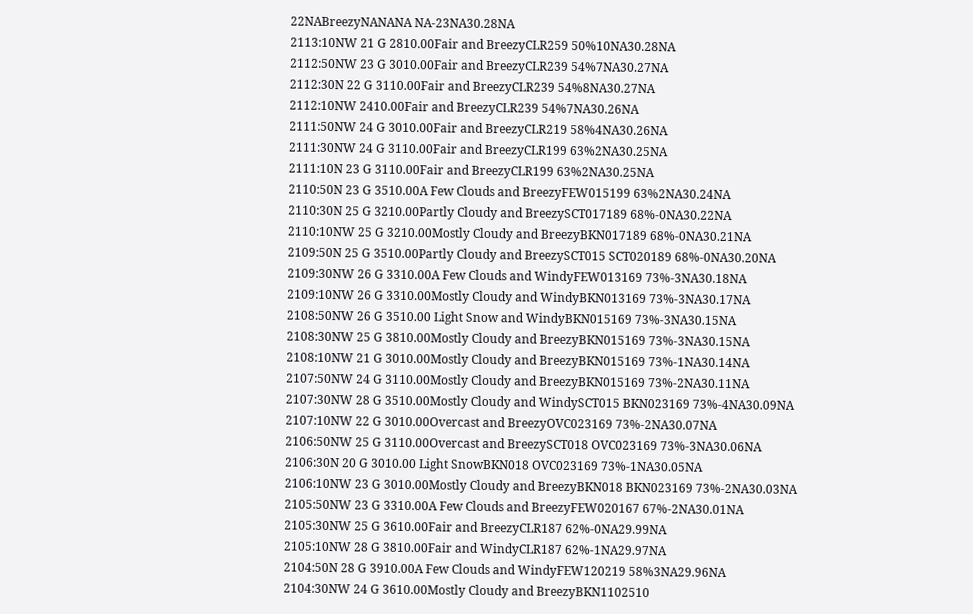22NABreezyNANANA NA-23NA30.28NA
2113:10NW 21 G 2810.00Fair and BreezyCLR259 50%10NA30.28NA
2112:50NW 23 G 3010.00Fair and BreezyCLR239 54%7NA30.27NA
2112:30N 22 G 3110.00Fair and BreezyCLR239 54%8NA30.27NA
2112:10NW 2410.00Fair and BreezyCLR239 54%7NA30.26NA
2111:50NW 24 G 3010.00Fair and BreezyCLR219 58%4NA30.26NA
2111:30NW 24 G 3110.00Fair and BreezyCLR199 63%2NA30.25NA
2111:10N 23 G 3110.00Fair and BreezyCLR199 63%2NA30.25NA
2110:50N 23 G 3510.00A Few Clouds and BreezyFEW015199 63%2NA30.24NA
2110:30N 25 G 3210.00Partly Cloudy and BreezySCT017189 68%-0NA30.22NA
2110:10NW 25 G 3210.00Mostly Cloudy and BreezyBKN017189 68%-0NA30.21NA
2109:50N 25 G 3510.00Partly Cloudy and BreezySCT015 SCT020189 68%-0NA30.20NA
2109:30NW 26 G 3310.00A Few Clouds and WindyFEW013169 73%-3NA30.18NA
2109:10NW 26 G 3310.00Mostly Cloudy and WindyBKN013169 73%-3NA30.17NA
2108:50NW 26 G 3510.00 Light Snow and WindyBKN015169 73%-3NA30.15NA
2108:30NW 25 G 3810.00Mostly Cloudy and BreezyBKN015169 73%-3NA30.15NA
2108:10NW 21 G 3010.00Mostly Cloudy and BreezyBKN015169 73%-1NA30.14NA
2107:50NW 24 G 3110.00Mostly Cloudy and BreezyBKN015169 73%-2NA30.11NA
2107:30NW 28 G 3510.00Mostly Cloudy and WindySCT015 BKN023169 73%-4NA30.09NA
2107:10NW 22 G 3010.00Overcast and BreezyOVC023169 73%-2NA30.07NA
2106:50NW 25 G 3110.00Overcast and BreezySCT018 OVC023169 73%-3NA30.06NA
2106:30N 20 G 3010.00 Light SnowBKN018 OVC023169 73%-1NA30.05NA
2106:10NW 23 G 3010.00Mostly Cloudy and BreezyBKN018 BKN023169 73%-2NA30.03NA
2105:50NW 23 G 3310.00A Few Clouds and BreezyFEW020167 67%-2NA30.01NA
2105:30NW 25 G 3610.00Fair and BreezyCLR187 62%-0NA29.99NA
2105:10NW 28 G 3810.00Fair and WindyCLR187 62%-1NA29.97NA
2104:50N 28 G 3910.00A Few Clouds and WindyFEW120219 58%3NA29.96NA
2104:30NW 24 G 3610.00Mostly Cloudy and BreezyBKN1102510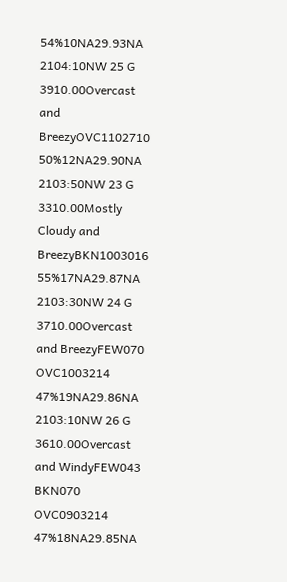54%10NA29.93NA
2104:10NW 25 G 3910.00Overcast and BreezyOVC1102710 50%12NA29.90NA
2103:50NW 23 G 3310.00Mostly Cloudy and BreezyBKN1003016 55%17NA29.87NA
2103:30NW 24 G 3710.00Overcast and BreezyFEW070 OVC1003214 47%19NA29.86NA
2103:10NW 26 G 3610.00Overcast and WindyFEW043 BKN070 OVC0903214 47%18NA29.85NA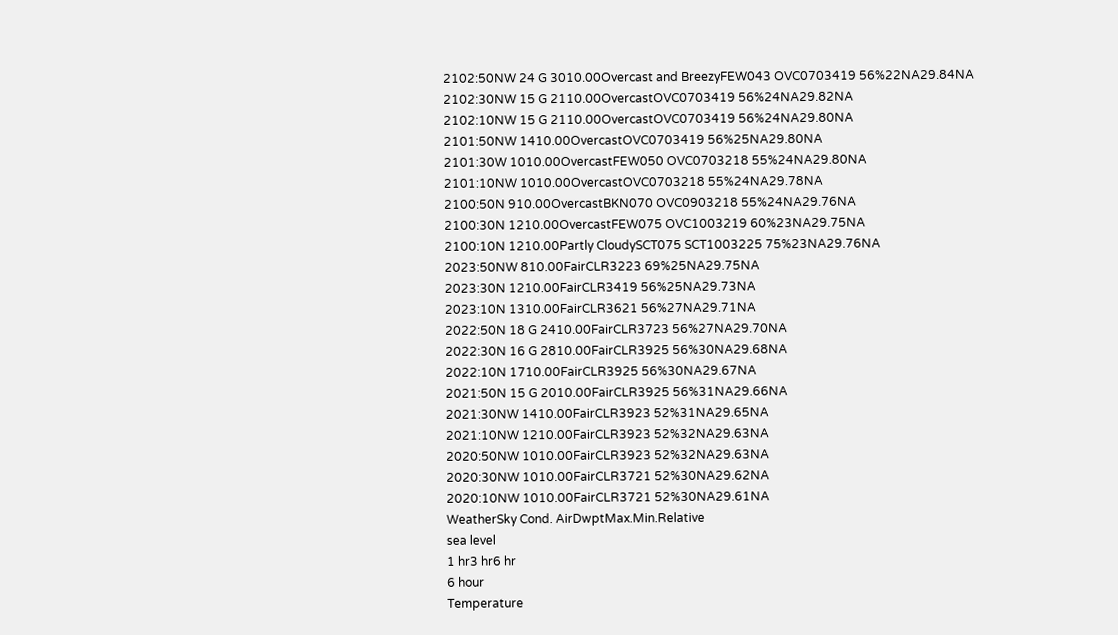2102:50NW 24 G 3010.00Overcast and BreezyFEW043 OVC0703419 56%22NA29.84NA
2102:30NW 15 G 2110.00OvercastOVC0703419 56%24NA29.82NA
2102:10NW 15 G 2110.00OvercastOVC0703419 56%24NA29.80NA
2101:50NW 1410.00OvercastOVC0703419 56%25NA29.80NA
2101:30W 1010.00OvercastFEW050 OVC0703218 55%24NA29.80NA
2101:10NW 1010.00OvercastOVC0703218 55%24NA29.78NA
2100:50N 910.00OvercastBKN070 OVC0903218 55%24NA29.76NA
2100:30N 1210.00OvercastFEW075 OVC1003219 60%23NA29.75NA
2100:10N 1210.00Partly CloudySCT075 SCT1003225 75%23NA29.76NA
2023:50NW 810.00FairCLR3223 69%25NA29.75NA
2023:30N 1210.00FairCLR3419 56%25NA29.73NA
2023:10N 1310.00FairCLR3621 56%27NA29.71NA
2022:50N 18 G 2410.00FairCLR3723 56%27NA29.70NA
2022:30N 16 G 2810.00FairCLR3925 56%30NA29.68NA
2022:10N 1710.00FairCLR3925 56%30NA29.67NA
2021:50N 15 G 2010.00FairCLR3925 56%31NA29.66NA
2021:30NW 1410.00FairCLR3923 52%31NA29.65NA
2021:10NW 1210.00FairCLR3923 52%32NA29.63NA
2020:50NW 1010.00FairCLR3923 52%32NA29.63NA
2020:30NW 1010.00FairCLR3721 52%30NA29.62NA
2020:10NW 1010.00FairCLR3721 52%30NA29.61NA
WeatherSky Cond. AirDwptMax.Min.Relative
sea level
1 hr3 hr6 hr
6 hour
Temperature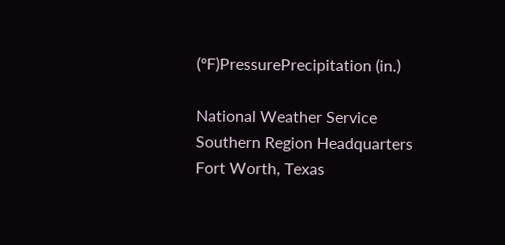(ºF)PressurePrecipitation (in.)

National Weather Service
Southern Region Headquarters
Fort Worth, Texas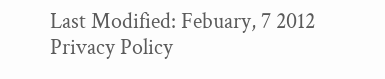Last Modified: Febuary, 7 2012
Privacy Policy